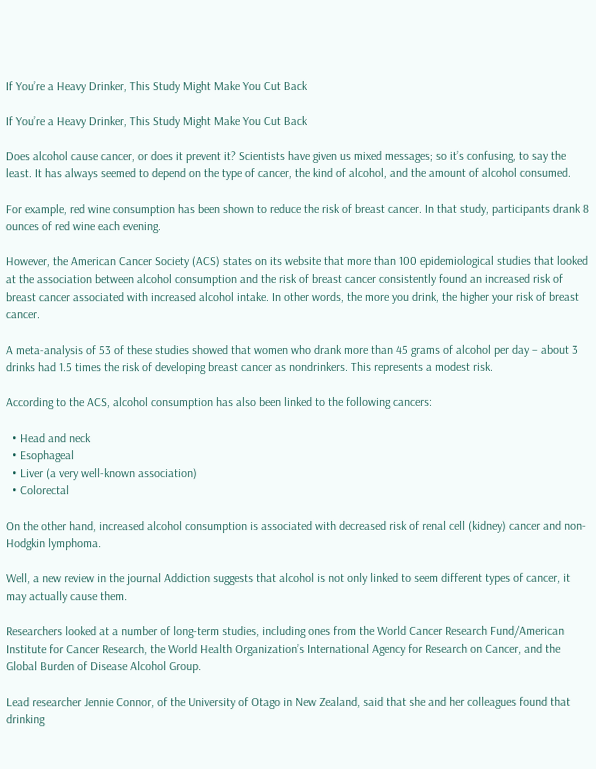If You’re a Heavy Drinker, This Study Might Make You Cut Back

If You’re a Heavy Drinker, This Study Might Make You Cut Back

Does alcohol cause cancer, or does it prevent it? Scientists have given us mixed messages; so it’s confusing, to say the least. It has always seemed to depend on the type of cancer, the kind of alcohol, and the amount of alcohol consumed.

For example, red wine consumption has been shown to reduce the risk of breast cancer. In that study, participants drank 8 ounces of red wine each evening.

However, the American Cancer Society (ACS) states on its website that more than 100 epidemiological studies that looked at the association between alcohol consumption and the risk of breast cancer consistently found an increased risk of breast cancer associated with increased alcohol intake. In other words, the more you drink, the higher your risk of breast cancer.

A meta-analysis of 53 of these studies showed that women who drank more than 45 grams of alcohol per day – about 3 drinks had 1.5 times the risk of developing breast cancer as nondrinkers. This represents a modest risk.

According to the ACS, alcohol consumption has also been linked to the following cancers:

  • Head and neck
  • Esophageal
  • Liver (a very well-known association)
  • Colorectal

On the other hand, increased alcohol consumption is associated with decreased risk of renal cell (kidney) cancer and non-Hodgkin lymphoma.

Well, a new review in the journal Addiction suggests that alcohol is not only linked to seem different types of cancer, it may actually cause them.

Researchers looked at a number of long-term studies, including ones from the World Cancer Research Fund/American Institute for Cancer Research, the World Health Organization’s International Agency for Research on Cancer, and the Global Burden of Disease Alcohol Group.

Lead researcher Jennie Connor, of the University of Otago in New Zealand, said that she and her colleagues found that drinking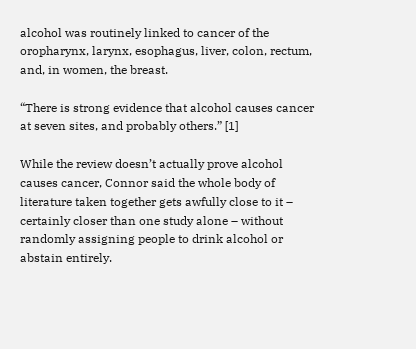alcohol was routinely linked to cancer of the oropharynx, larynx, esophagus, liver, colon, rectum, and, in women, the breast.

“There is strong evidence that alcohol causes cancer at seven sites, and probably others.” [1]

While the review doesn’t actually prove alcohol causes cancer, Connor said the whole body of literature taken together gets awfully close to it – certainly closer than one study alone – without randomly assigning people to drink alcohol or abstain entirely.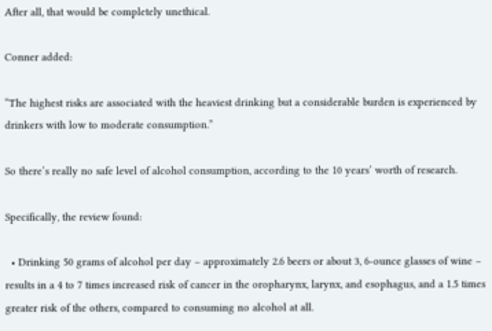After all, that would be completely unethical.

Conner added:

“The highest risks are associated with the heaviest drinking but a considerable burden is experienced by drinkers with low to moderate consumption.”

So there’s really no safe level of alcohol consumption, according to the 10 years’ worth of research.

Specifically, the review found:

  • Drinking 50 grams of alcohol per day – approximately 2.6 beers or about 3, 6-ounce glasses of wine – results in a 4 to 7 times increased risk of cancer in the oropharynx, larynx, and esophagus, and a 1.5 times greater risk of the others, compared to consuming no alcohol at all.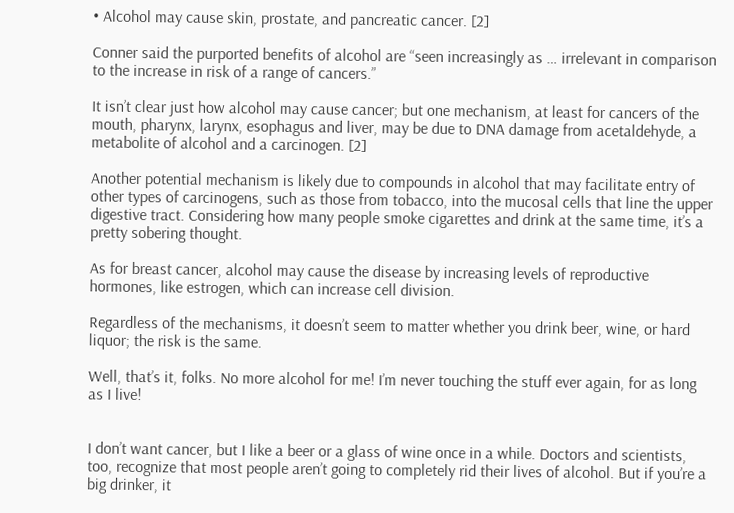• Alcohol may cause skin, prostate, and pancreatic cancer. [2]

Conner said the purported benefits of alcohol are “seen increasingly as … irrelevant in comparison to the increase in risk of a range of cancers.”

It isn’t clear just how alcohol may cause cancer; but one mechanism, at least for cancers of the mouth, pharynx, larynx, esophagus and liver, may be due to DNA damage from acetaldehyde, a metabolite of alcohol and a carcinogen. [2]

Another potential mechanism is likely due to compounds in alcohol that may facilitate entry of other types of carcinogens, such as those from tobacco, into the mucosal cells that line the upper digestive tract. Considering how many people smoke cigarettes and drink at the same time, it’s a pretty sobering thought.

As for breast cancer, alcohol may cause the disease by increasing levels of reproductive hormones, like estrogen, which can increase cell division.

Regardless of the mechanisms, it doesn’t seem to matter whether you drink beer, wine, or hard liquor; the risk is the same.

Well, that’s it, folks. No more alcohol for me! I’m never touching the stuff ever again, for as long as I live!


I don’t want cancer, but I like a beer or a glass of wine once in a while. Doctors and scientists, too, recognize that most people aren’t going to completely rid their lives of alcohol. But if you’re a big drinker, it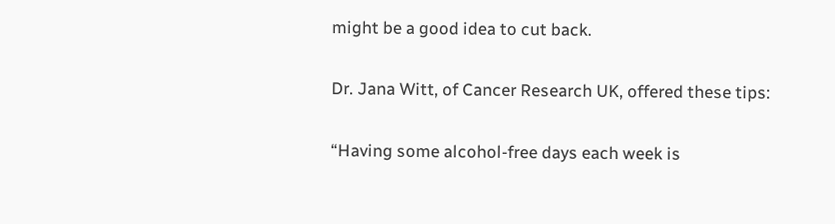might be a good idea to cut back.

Dr. Jana Witt, of Cancer Research UK, offered these tips:

“Having some alcohol-free days each week is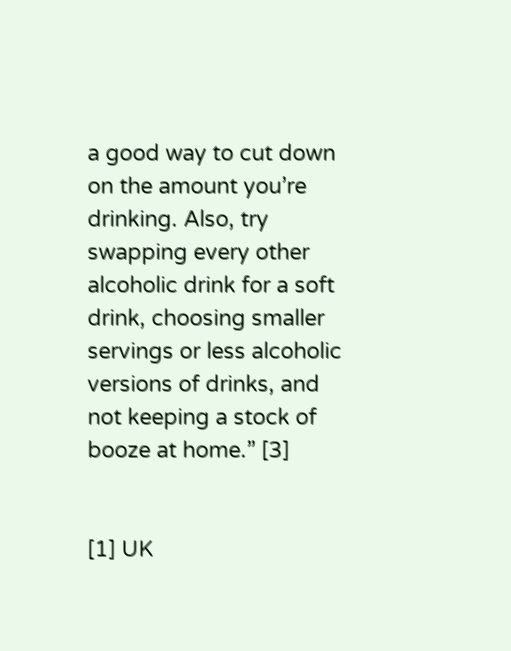a good way to cut down on the amount you’re drinking. Also, try swapping every other alcoholic drink for a soft drink, choosing smaller servings or less alcoholic versions of drinks, and not keeping a stock of booze at home.” [3]


[1] UK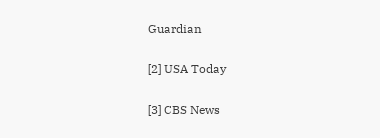Guardian

[2] USA Today

[3] CBS News